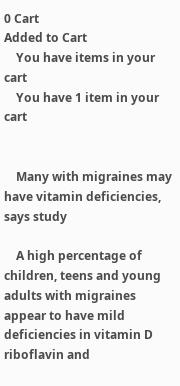0 Cart
Added to Cart
    You have items in your cart
    You have 1 item in your cart


    Many with migraines may have vitamin deficiencies, says study

    A high percentage of children, teens and young adults with migraines appear to have mild deficiencies in vitamin D riboflavin and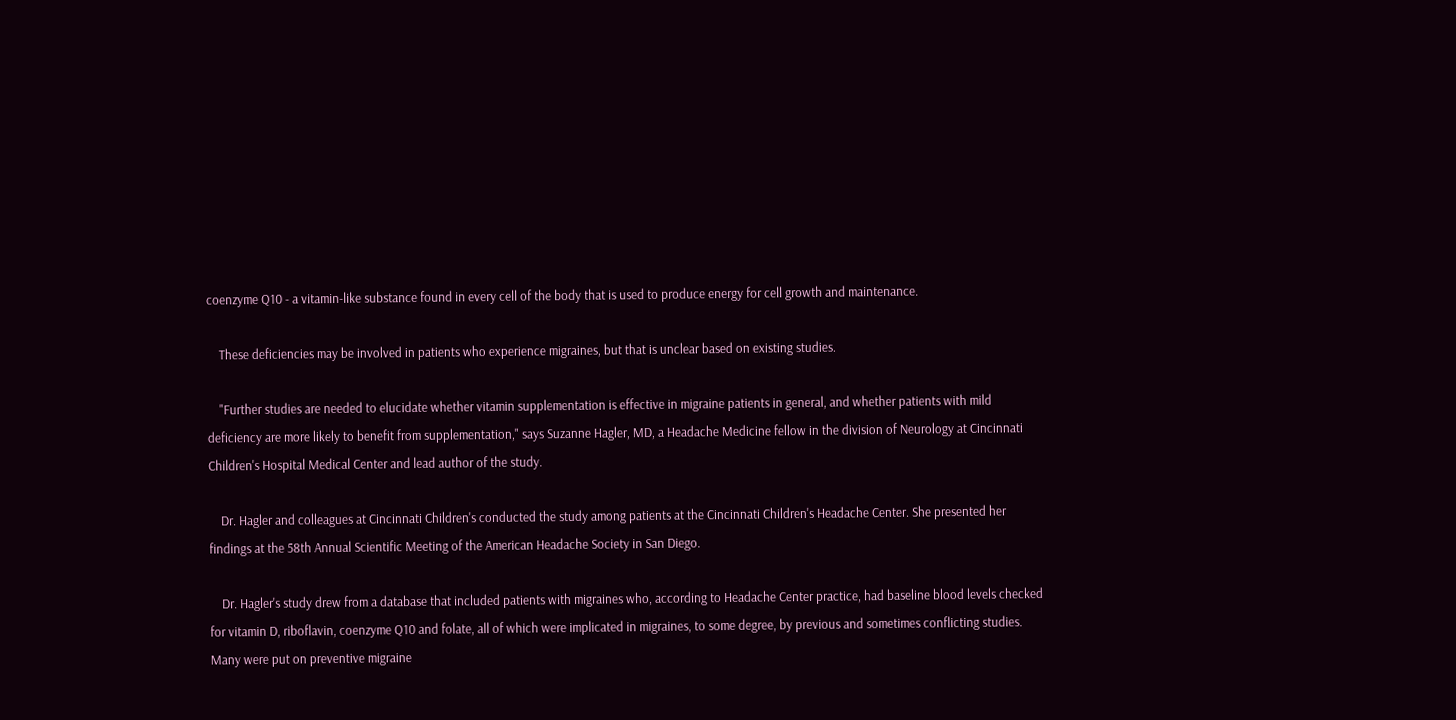coenzyme Q10 - a vitamin-like substance found in every cell of the body that is used to produce energy for cell growth and maintenance.

    These deficiencies may be involved in patients who experience migraines, but that is unclear based on existing studies.

    "Further studies are needed to elucidate whether vitamin supplementation is effective in migraine patients in general, and whether patients with mild deficiency are more likely to benefit from supplementation," says Suzanne Hagler, MD, a Headache Medicine fellow in the division of Neurology at Cincinnati Children's Hospital Medical Center and lead author of the study.

    Dr. Hagler and colleagues at Cincinnati Children's conducted the study among patients at the Cincinnati Children's Headache Center. She presented her findings at the 58th Annual Scientific Meeting of the American Headache Society in San Diego.

    Dr. Hagler's study drew from a database that included patients with migraines who, according to Headache Center practice, had baseline blood levels checked for vitamin D, riboflavin, coenzyme Q10 and folate, all of which were implicated in migraines, to some degree, by previous and sometimes conflicting studies. Many were put on preventive migraine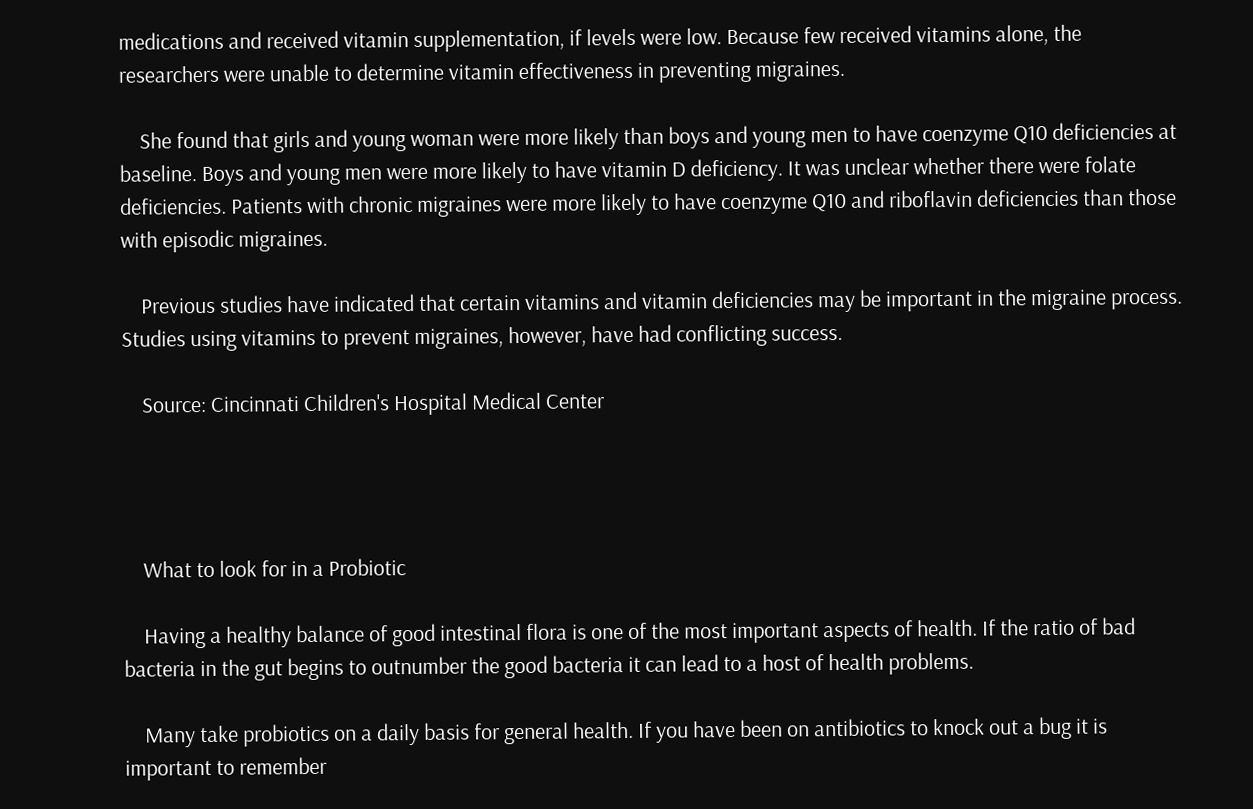medications and received vitamin supplementation, if levels were low. Because few received vitamins alone, the researchers were unable to determine vitamin effectiveness in preventing migraines.

    She found that girls and young woman were more likely than boys and young men to have coenzyme Q10 deficiencies at baseline. Boys and young men were more likely to have vitamin D deficiency. It was unclear whether there were folate deficiencies. Patients with chronic migraines were more likely to have coenzyme Q10 and riboflavin deficiencies than those with episodic migraines.

    Previous studies have indicated that certain vitamins and vitamin deficiencies may be important in the migraine process. Studies using vitamins to prevent migraines, however, have had conflicting success.

    Source: Cincinnati Children's Hospital Medical Center




    What to look for in a Probiotic

    Having a healthy balance of good intestinal flora is one of the most important aspects of health. If the ratio of bad bacteria in the gut begins to outnumber the good bacteria it can lead to a host of health problems.

    Many take probiotics on a daily basis for general health. If you have been on antibiotics to knock out a bug it is important to remember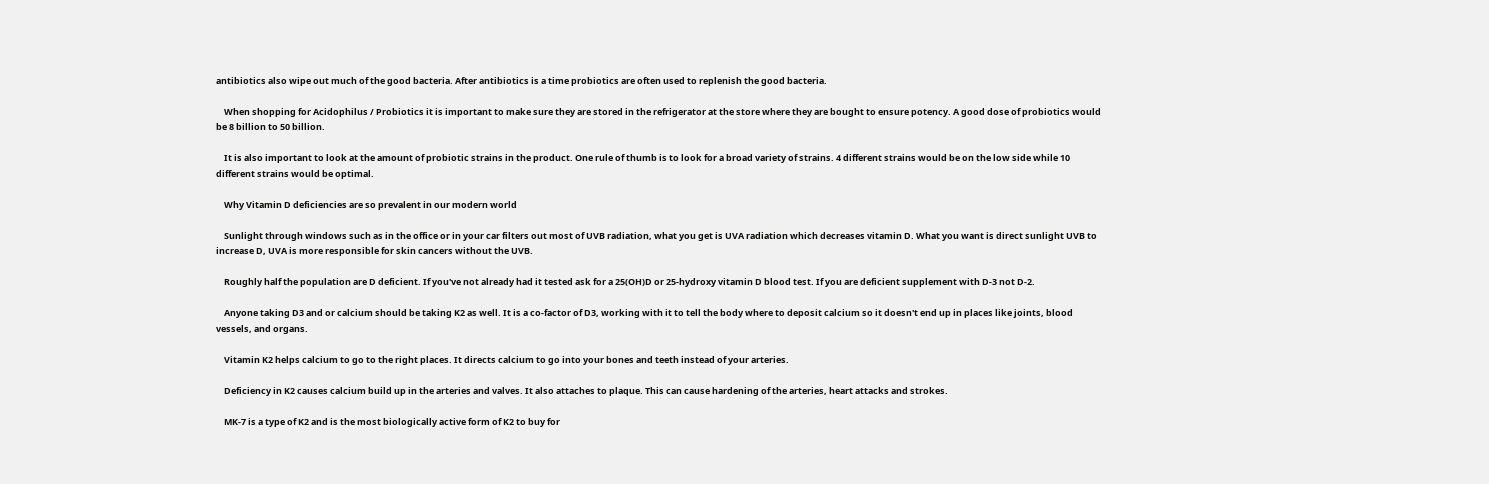antibiotics also wipe out much of the good bacteria. After antibiotics is a time probiotics are often used to replenish the good bacteria.

    When shopping for Acidophilus / Probiotics it is important to make sure they are stored in the refrigerator at the store where they are bought to ensure potency. A good dose of probiotics would be 8 billion to 50 billion.

    It is also important to look at the amount of probiotic strains in the product. One rule of thumb is to look for a broad variety of strains. 4 different strains would be on the low side while 10 different strains would be optimal.

    Why Vitamin D deficiencies are so prevalent in our modern world

    Sunlight through windows such as in the office or in your car filters out most of UVB radiation, what you get is UVA radiation which decreases vitamin D. What you want is direct sunlight UVB to increase D, UVA is more responsible for skin cancers without the UVB.

    Roughly half the population are D deficient. If you've not already had it tested ask for a 25(OH)D or 25-hydroxy vitamin D blood test. If you are deficient supplement with D-3 not D-2.

    Anyone taking D3 and or calcium should be taking K2 as well. It is a co-factor of D3, working with it to tell the body where to deposit calcium so it doesn't end up in places like joints, blood vessels, and organs.

    Vitamin K2 helps calcium to go to the right places. It directs calcium to go into your bones and teeth instead of your arteries.

    Deficiency in K2 causes calcium build up in the arteries and valves. It also attaches to plaque. This can cause hardening of the arteries, heart attacks and strokes.

    MK-7 is a type of K2 and is the most biologically active form of K2 to buy for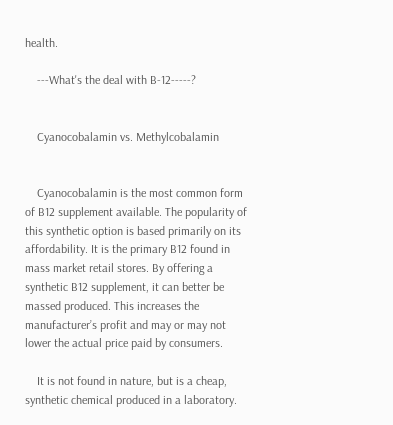health.

    ---What's the deal with B-12-----?


    Cyanocobalamin vs. Methylcobalamin


    Cyanocobalamin is the most common form of B12 supplement available. The popularity of this synthetic option is based primarily on its affordability. It is the primary B12 found in mass market retail stores. By offering a synthetic B12 supplement, it can better be massed produced. This increases the manufacturer’s profit and may or may not lower the actual price paid by consumers.

    It is not found in nature, but is a cheap, synthetic chemical produced in a laboratory.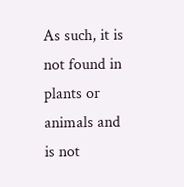As such, it is not found in plants or animals and is not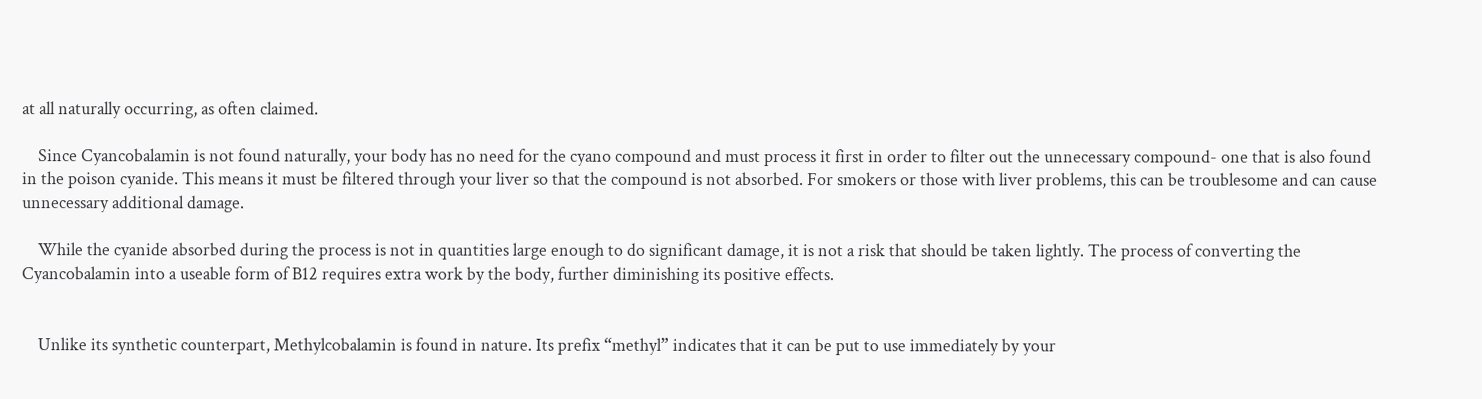at all naturally occurring, as often claimed.

    Since Cyancobalamin is not found naturally, your body has no need for the cyano compound and must process it first in order to filter out the unnecessary compound- one that is also found in the poison cyanide. This means it must be filtered through your liver so that the compound is not absorbed. For smokers or those with liver problems, this can be troublesome and can cause unnecessary additional damage.

    While the cyanide absorbed during the process is not in quantities large enough to do significant damage, it is not a risk that should be taken lightly. The process of converting the Cyancobalamin into a useable form of B12 requires extra work by the body, further diminishing its positive effects.


    Unlike its synthetic counterpart, Methylcobalamin is found in nature. Its prefix “methyl” indicates that it can be put to use immediately by your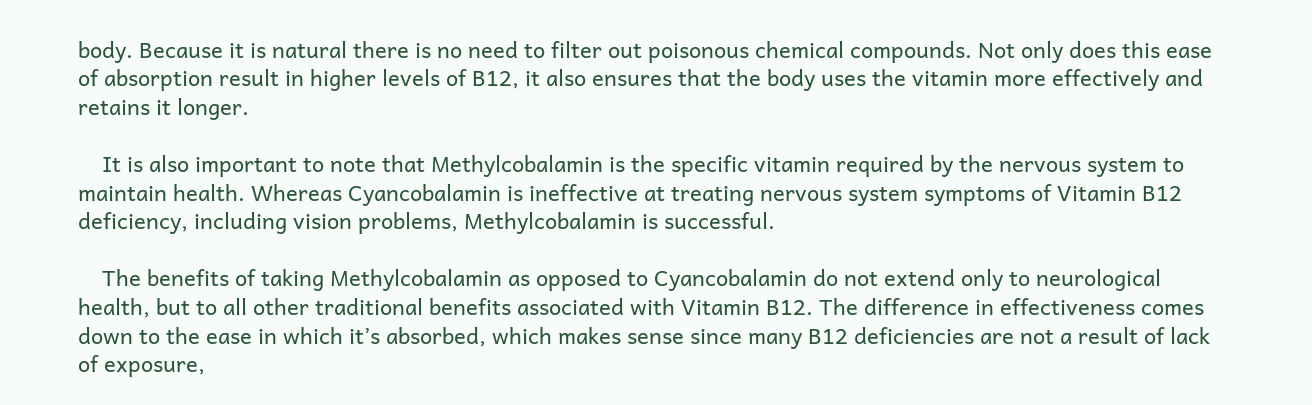body. Because it is natural there is no need to filter out poisonous chemical compounds. Not only does this ease of absorption result in higher levels of B12, it also ensures that the body uses the vitamin more effectively and retains it longer.

    It is also important to note that Methylcobalamin is the specific vitamin required by the nervous system to maintain health. Whereas Cyancobalamin is ineffective at treating nervous system symptoms of Vitamin B12 deficiency, including vision problems, Methylcobalamin is successful.

    The benefits of taking Methylcobalamin as opposed to Cyancobalamin do not extend only to neurological health, but to all other traditional benefits associated with Vitamin B12. The difference in effectiveness comes down to the ease in which it’s absorbed, which makes sense since many B12 deficiencies are not a result of lack of exposure,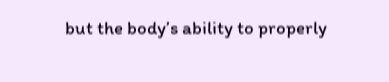but the body’s ability to properly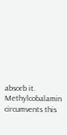absorb it. Methylcobalamin circumvents this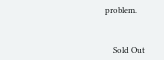problem.



    Sold Out